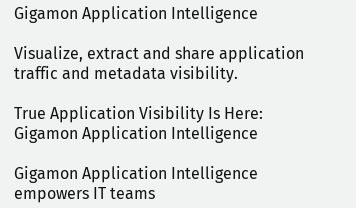Gigamon Application Intelligence

Visualize, extract and share application traffic and metadata visibility.

True Application Visibility Is Here: Gigamon Application Intelligence

Gigamon Application Intelligence empowers IT teams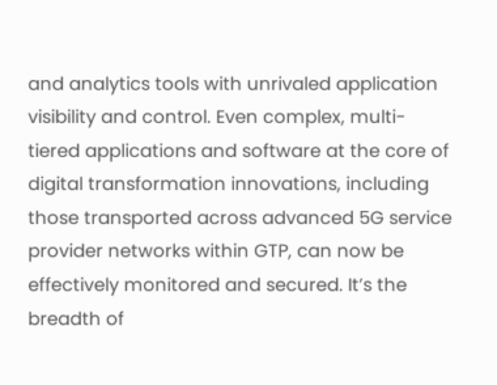and analytics tools with unrivaled application visibility and control. Even complex, multi-tiered applications and software at the core of digital transformation innovations, including those transported across advanced 5G service provider networks within GTP, can now be effectively monitored and secured. It’s the breadth of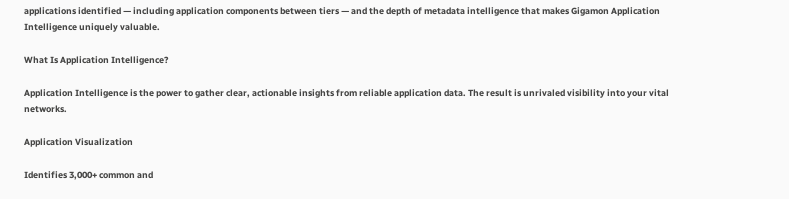applications identified — including application components between tiers — and the depth of metadata intelligence that makes Gigamon Application Intelligence uniquely valuable.

What Is Application Intelligence?

Application Intelligence is the power to gather clear, actionable insights from reliable application data. The result is unrivaled visibility into your vital networks.

Application Visualization

Identifies 3,000+ common and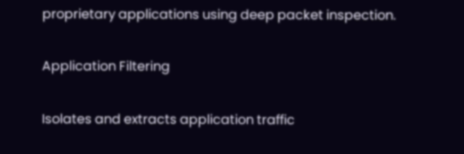proprietary applications using deep packet inspection.

Application Filtering

Isolates and extracts application traffic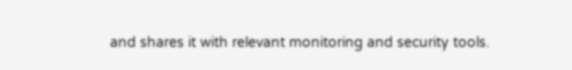and shares it with relevant monitoring and security tools.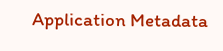Application Metadata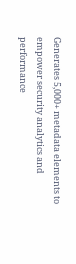Generates 5,000+ metadata elements to empower security analytics and performance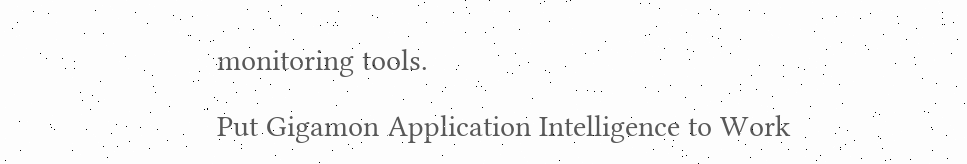monitoring tools.

Put Gigamon Application Intelligence to Work